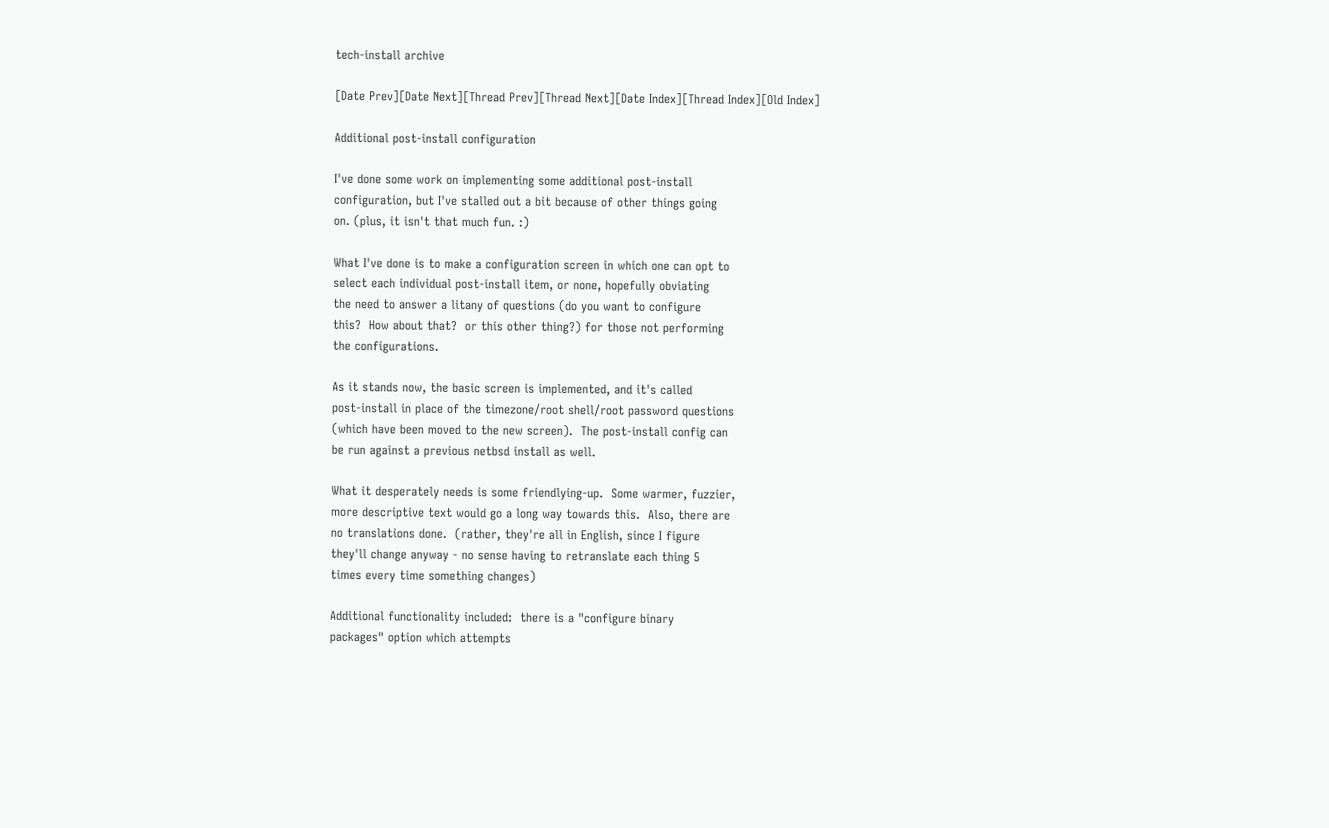tech-install archive

[Date Prev][Date Next][Thread Prev][Thread Next][Date Index][Thread Index][Old Index]

Additional post-install configuration

I've done some work on implementing some additional post-install
configuration, but I've stalled out a bit because of other things going
on. (plus, it isn't that much fun. :)

What I've done is to make a configuration screen in which one can opt to
select each individual post-install item, or none, hopefully obviating
the need to answer a litany of questions (do you want to configure
this?  How about that?  or this other thing?) for those not performing
the configurations.

As it stands now, the basic screen is implemented, and it's called
post-install in place of the timezone/root shell/root password questions
(which have been moved to the new screen).  The post-install config can
be run against a previous netbsd install as well.

What it desperately needs is some friendlying-up.  Some warmer, fuzzier,
more descriptive text would go a long way towards this.  Also, there are
no translations done.  (rather, they're all in English, since I figure
they'll change anyway - no sense having to retranslate each thing 5
times every time something changes)

Additional functionality included:  there is a "configure binary
packages" option which attempts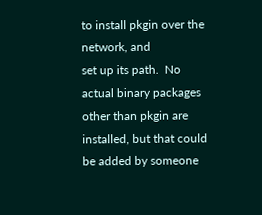to install pkgin over the network, and
set up its path.  No actual binary packages other than pkgin are
installed, but that could be added by someone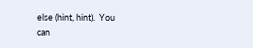else (hint, hint).  You
can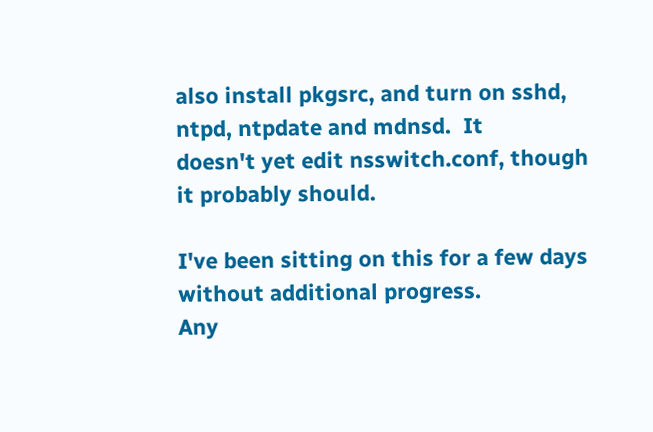also install pkgsrc, and turn on sshd, ntpd, ntpdate and mdnsd.  It
doesn't yet edit nsswitch.conf, though it probably should.

I've been sitting on this for a few days without additional progress.
Any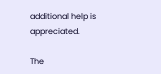additional help is appreciated.

The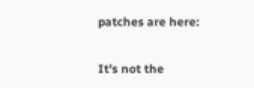patches are here:

It's not the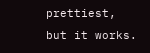prettiest, but it works.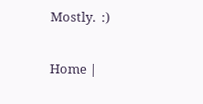Mostly.  :)


Home |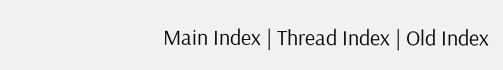Main Index | Thread Index | Old Index